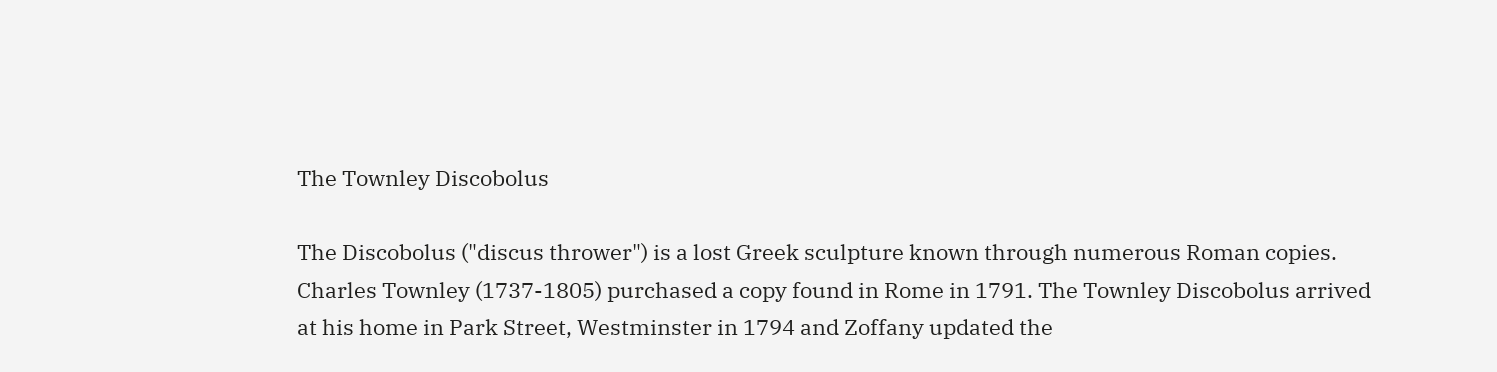The Townley Discobolus

The Discobolus ("discus thrower") is a lost Greek sculpture known through numerous Roman copies. Charles Townley (1737-1805) purchased a copy found in Rome in 1791. The Townley Discobolus arrived at his home in Park Street, Westminster in 1794 and Zoffany updated the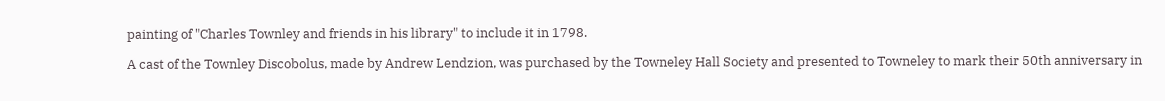painting of "Charles Townley and friends in his library" to include it in 1798.

A cast of the Townley Discobolus, made by Andrew Lendzion, was purchased by the Towneley Hall Society and presented to Towneley to mark their 50th anniversary in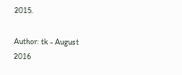2015.

Author: tk - August 2016